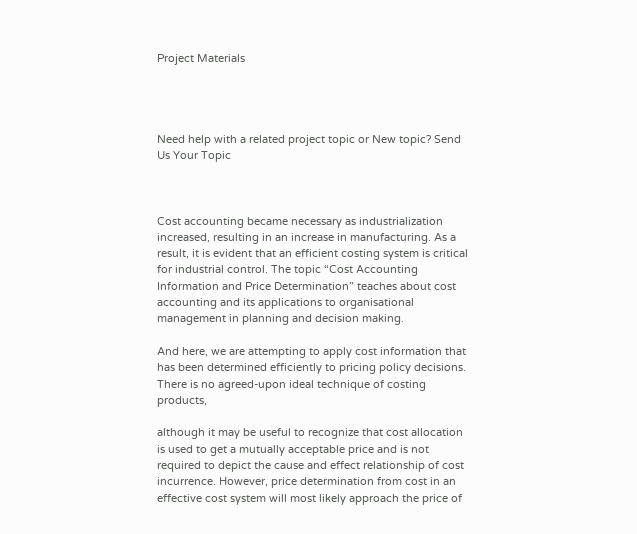Project Materials




Need help with a related project topic or New topic? Send Us Your Topic



Cost accounting became necessary as industrialization increased, resulting in an increase in manufacturing. As a result, it is evident that an efficient costing system is critical for industrial control. The topic “Cost Accounting Information and Price Determination” teaches about cost accounting and its applications to organisational management in planning and decision making.

And here, we are attempting to apply cost information that has been determined efficiently to pricing policy decisions. There is no agreed-upon ideal technique of costing products,

although it may be useful to recognize that cost allocation is used to get a mutually acceptable price and is not required to depict the cause and effect relationship of cost incurrence. However, price determination from cost in an effective cost system will most likely approach the price of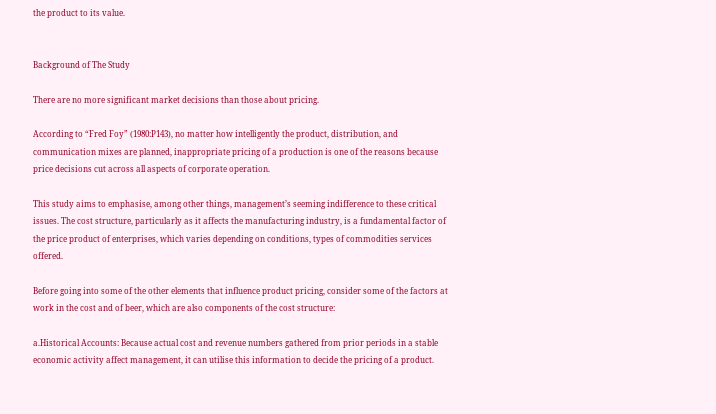the product to its value.


Background of The Study

There are no more significant market decisions than those about pricing.

According to “Fred Foy” (1980:P143), no matter how intelligently the product, distribution, and communication mixes are planned, inappropriate pricing of a production is one of the reasons because price decisions cut across all aspects of corporate operation.

This study aims to emphasise, among other things, management’s seeming indifference to these critical issues. The cost structure, particularly as it affects the manufacturing industry, is a fundamental factor of the price product of enterprises, which varies depending on conditions, types of commodities services offered.

Before going into some of the other elements that influence product pricing, consider some of the factors at work in the cost and of beer, which are also components of the cost structure:

a.Historical Accounts: Because actual cost and revenue numbers gathered from prior periods in a stable economic activity affect management, it can utilise this information to decide the pricing of a product.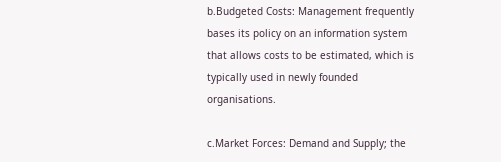b.Budgeted Costs: Management frequently bases its policy on an information system that allows costs to be estimated, which is typically used in newly founded organisations.

c.Market Forces: Demand and Supply; the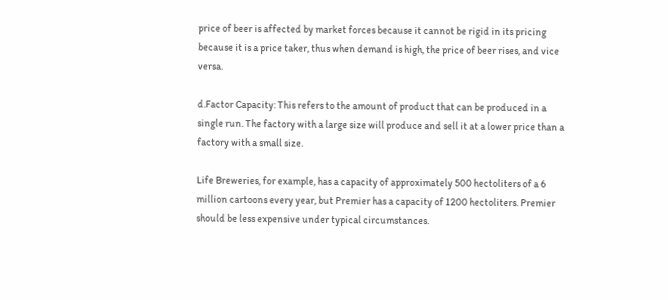price of beer is affected by market forces because it cannot be rigid in its pricing because it is a price taker, thus when demand is high, the price of beer rises, and vice versa.

d.Factor Capacity: This refers to the amount of product that can be produced in a single run. The factory with a large size will produce and sell it at a lower price than a factory with a small size.

Life Breweries, for example, has a capacity of approximately 500 hectoliters of a 6 million cartoons every year, but Premier has a capacity of 1200 hectoliters. Premier should be less expensive under typical circumstances.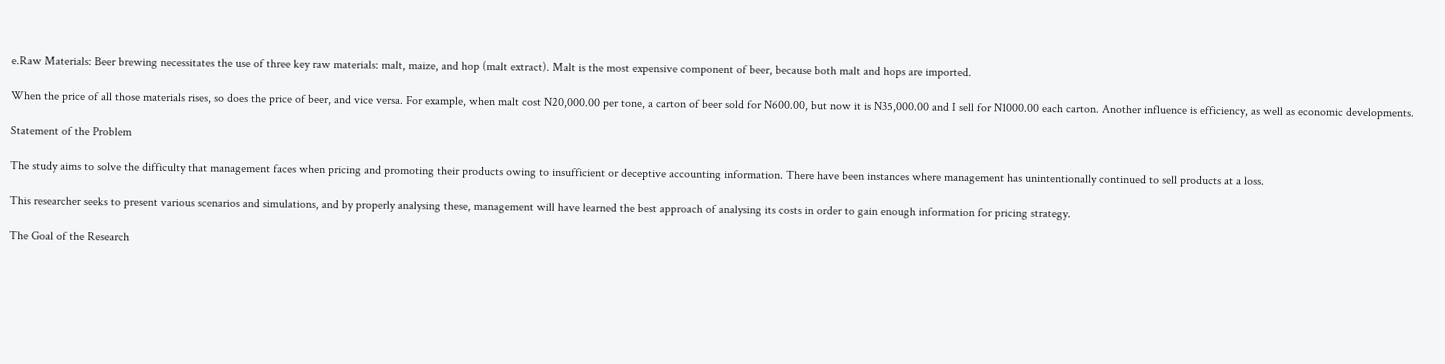e.Raw Materials: Beer brewing necessitates the use of three key raw materials: malt, maize, and hop (malt extract). Malt is the most expensive component of beer, because both malt and hops are imported.

When the price of all those materials rises, so does the price of beer, and vice versa. For example, when malt cost N20,000.00 per tone, a carton of beer sold for N600.00, but now it is N35,000.00 and I sell for N1000.00 each carton. Another influence is efficiency, as well as economic developments.

Statement of the Problem

The study aims to solve the difficulty that management faces when pricing and promoting their products owing to insufficient or deceptive accounting information. There have been instances where management has unintentionally continued to sell products at a loss.

This researcher seeks to present various scenarios and simulations, and by properly analysing these, management will have learned the best approach of analysing its costs in order to gain enough information for pricing strategy.

The Goal of the Research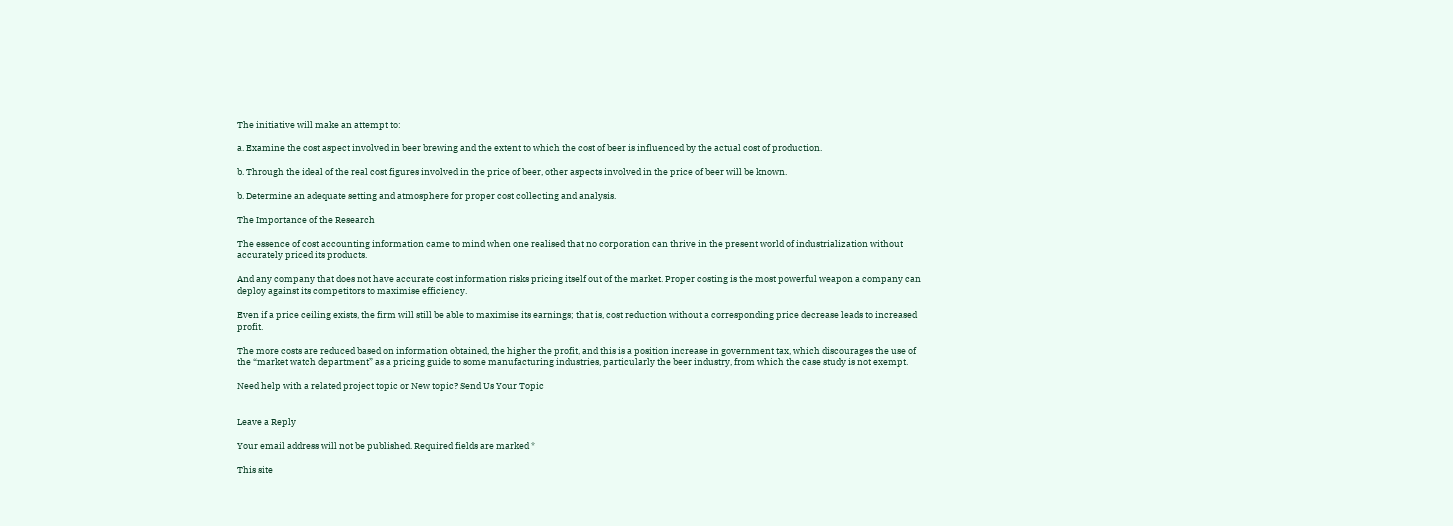The initiative will make an attempt to:

a. Examine the cost aspect involved in beer brewing and the extent to which the cost of beer is influenced by the actual cost of production.

b. Through the ideal of the real cost figures involved in the price of beer, other aspects involved in the price of beer will be known.

b. Determine an adequate setting and atmosphere for proper cost collecting and analysis.

The Importance of the Research

The essence of cost accounting information came to mind when one realised that no corporation can thrive in the present world of industrialization without accurately priced its products.

And any company that does not have accurate cost information risks pricing itself out of the market. Proper costing is the most powerful weapon a company can deploy against its competitors to maximise efficiency.

Even if a price ceiling exists, the firm will still be able to maximise its earnings; that is, cost reduction without a corresponding price decrease leads to increased profit.

The more costs are reduced based on information obtained, the higher the profit, and this is a position increase in government tax, which discourages the use of the “market watch department” as a pricing guide to some manufacturing industries, particularly the beer industry, from which the case study is not exempt.

Need help with a related project topic or New topic? Send Us Your Topic


Leave a Reply

Your email address will not be published. Required fields are marked *

This site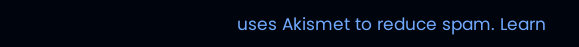uses Akismet to reduce spam. Learn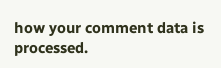how your comment data is processed.